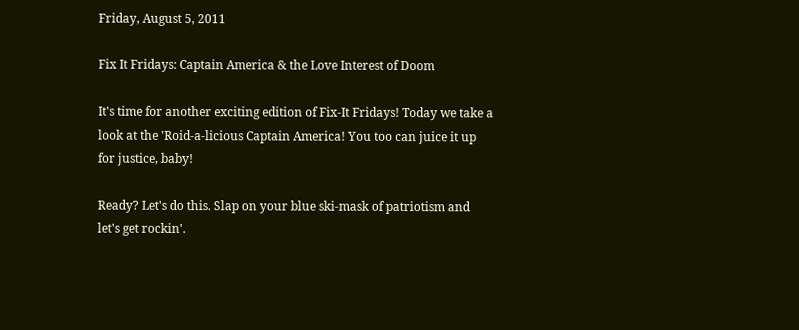Friday, August 5, 2011

Fix It Fridays: Captain America & the Love Interest of Doom

It's time for another exciting edition of Fix-It Fridays! Today we take a look at the 'Roid-a-licious Captain America! You too can juice it up for justice, baby!

Ready? Let's do this. Slap on your blue ski-mask of patriotism and let's get rockin'.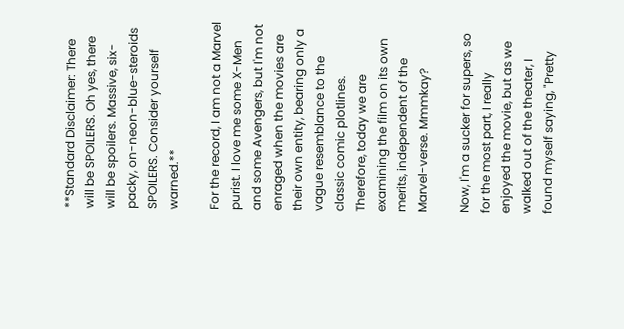**Standard Disclaimer: There will be SPOILERS. Oh yes, there will be spoilers. Massive, six-packy, on-neon-blue-steroids SPOILERS. Consider yourself warned.**

For the record, I am not a Marvel purist. I love me some X-Men and some Avengers, but I'm not enraged when the movies are their own entity, bearing only a vague resemblance to the classic comic plotlines. Therefore, today we are examining the film on its own merits, independent of the Marvel-verse. Mmmkay?

Now, I'm a sucker for supers, so for the most part, I really enjoyed the movie, but as we walked out of the theater, I found myself saying, "Pretty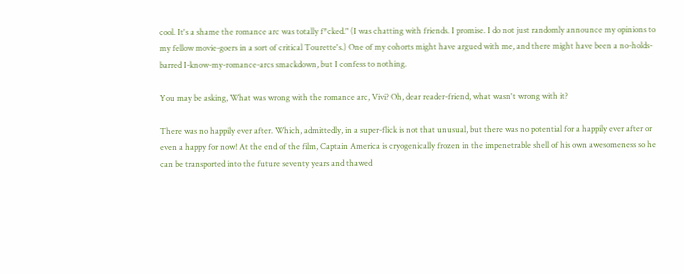cool. It's a shame the romance arc was totally f*cked." (I was chatting with friends. I promise. I do not just randomly announce my opinions to my fellow movie-goers in a sort of critical Tourette's.) One of my cohorts might have argued with me, and there might have been a no-holds-barred I-know-my-romance-arcs smackdown, but I confess to nothing.

You may be asking, What was wrong with the romance arc, Vivi? Oh, dear reader-friend, what wasn't wrong with it?

There was no happily ever after. Which, admittedly, in a super-flick is not that unusual, but there was no potential for a happily ever after or even a happy for now! At the end of the film, Captain America is cryogenically frozen in the impenetrable shell of his own awesomeness so he can be transported into the future seventy years and thawed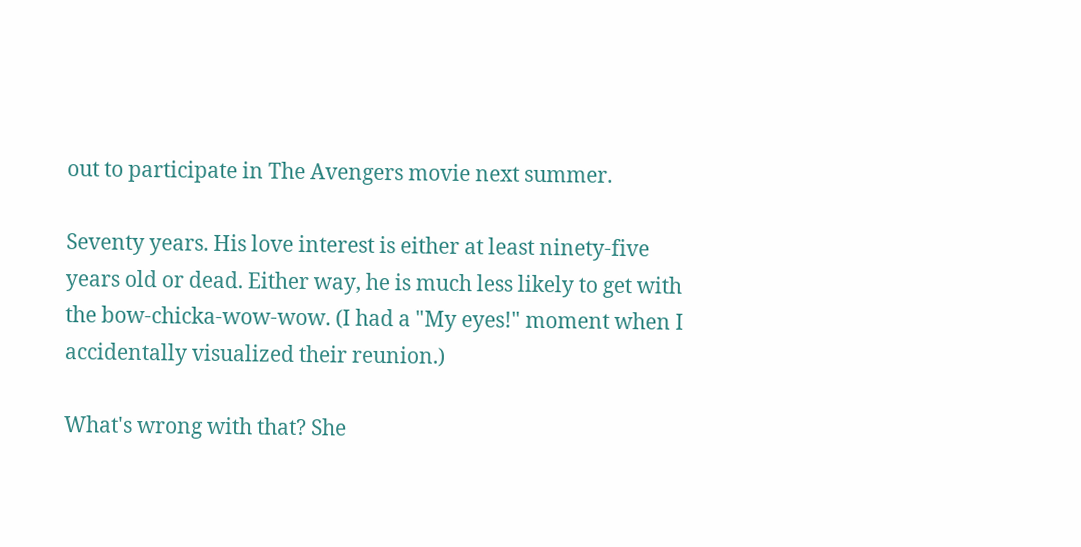out to participate in The Avengers movie next summer.

Seventy years. His love interest is either at least ninety-five years old or dead. Either way, he is much less likely to get with the bow-chicka-wow-wow. (I had a "My eyes!" moment when I accidentally visualized their reunion.)

What's wrong with that? She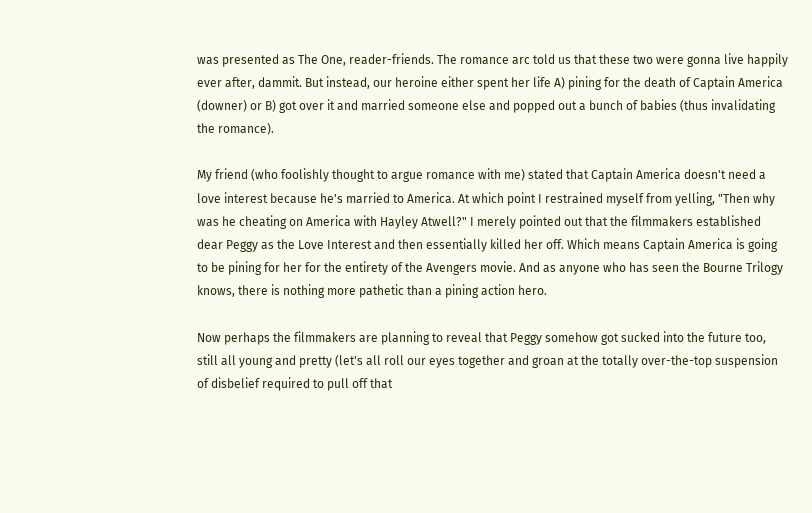was presented as The One, reader-friends. The romance arc told us that these two were gonna live happily ever after, dammit. But instead, our heroine either spent her life A) pining for the death of Captain America (downer) or B) got over it and married someone else and popped out a bunch of babies (thus invalidating the romance).

My friend (who foolishly thought to argue romance with me) stated that Captain America doesn't need a love interest because he's married to America. At which point I restrained myself from yelling, "Then why was he cheating on America with Hayley Atwell?" I merely pointed out that the filmmakers established dear Peggy as the Love Interest and then essentially killed her off. Which means Captain America is going to be pining for her for the entirety of the Avengers movie. And as anyone who has seen the Bourne Trilogy knows, there is nothing more pathetic than a pining action hero.

Now perhaps the filmmakers are planning to reveal that Peggy somehow got sucked into the future too, still all young and pretty (let's all roll our eyes together and groan at the totally over-the-top suspension of disbelief required to pull off that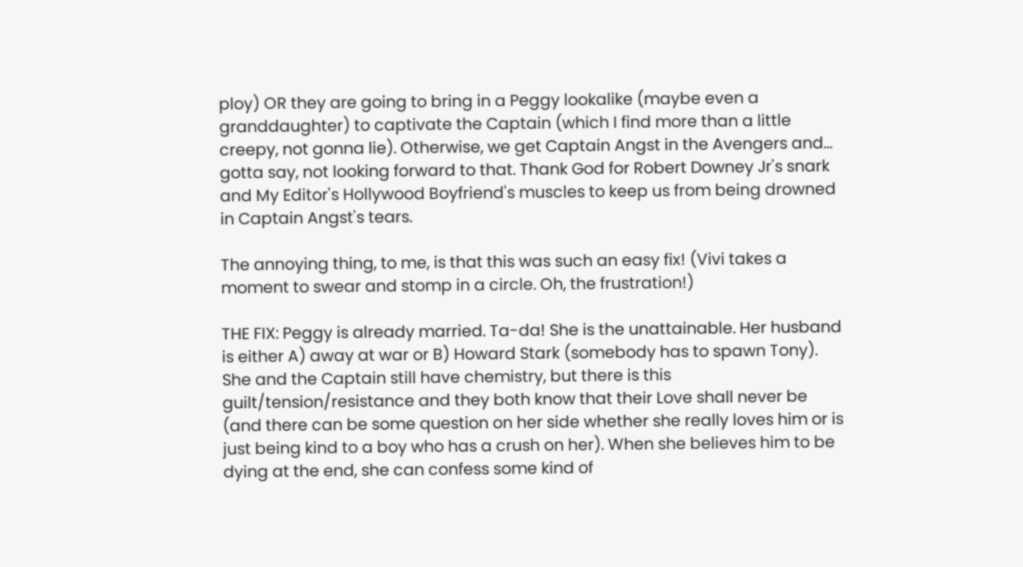ploy) OR they are going to bring in a Peggy lookalike (maybe even a granddaughter) to captivate the Captain (which I find more than a little creepy, not gonna lie). Otherwise, we get Captain Angst in the Avengers and... gotta say, not looking forward to that. Thank God for Robert Downey Jr's snark and My Editor's Hollywood Boyfriend's muscles to keep us from being drowned in Captain Angst's tears.

The annoying thing, to me, is that this was such an easy fix! (Vivi takes a moment to swear and stomp in a circle. Oh, the frustration!)

THE FIX: Peggy is already married. Ta-da! She is the unattainable. Her husband is either A) away at war or B) Howard Stark (somebody has to spawn Tony). She and the Captain still have chemistry, but there is this guilt/tension/resistance and they both know that their Love shall never be (and there can be some question on her side whether she really loves him or is just being kind to a boy who has a crush on her). When she believes him to be dying at the end, she can confess some kind of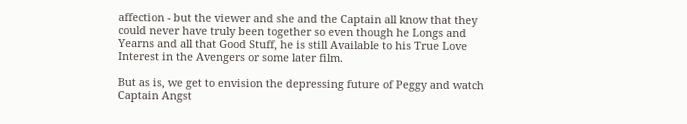affection - but the viewer and she and the Captain all know that they could never have truly been together so even though he Longs and Yearns and all that Good Stuff, he is still Available to his True Love Interest in the Avengers or some later film.

But as is, we get to envision the depressing future of Peggy and watch Captain Angst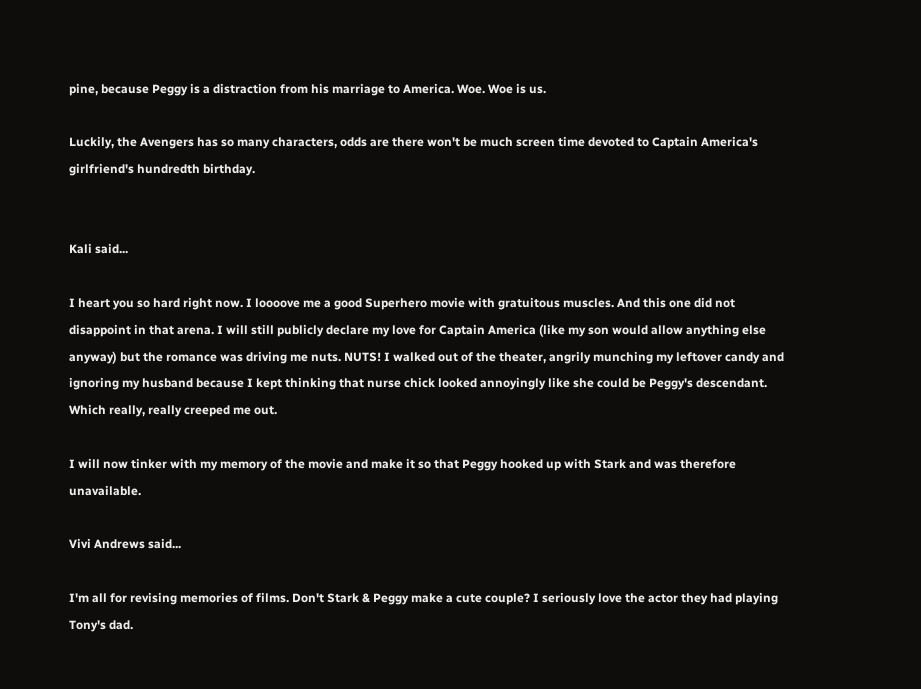pine, because Peggy is a distraction from his marriage to America. Woe. Woe is us.

Luckily, the Avengers has so many characters, odds are there won't be much screen time devoted to Captain America's girlfriend's hundredth birthday.


Kali said...

I heart you so hard right now. I loooove me a good Superhero movie with gratuitous muscles. And this one did not disappoint in that arena. I will still publicly declare my love for Captain America (like my son would allow anything else anyway) but the romance was driving me nuts. NUTS! I walked out of the theater, angrily munching my leftover candy and ignoring my husband because I kept thinking that nurse chick looked annoyingly like she could be Peggy's descendant. Which really, really creeped me out.

I will now tinker with my memory of the movie and make it so that Peggy hooked up with Stark and was therefore unavailable.

Vivi Andrews said...

I'm all for revising memories of films. Don't Stark & Peggy make a cute couple? I seriously love the actor they had playing Tony's dad.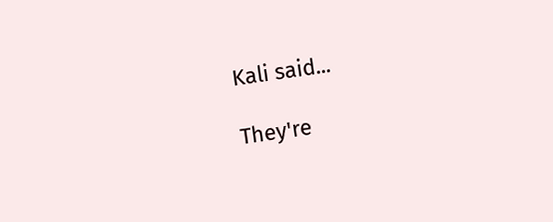Kali said...

They're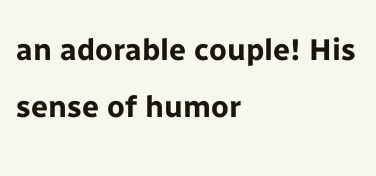an adorable couple! His sense of humor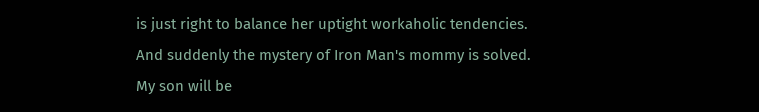is just right to balance her uptight workaholic tendencies. And suddenly the mystery of Iron Man's mommy is solved. My son will be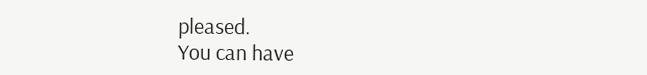pleased.
You can have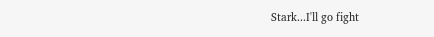Stark...I'll go fight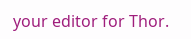your editor for Thor.